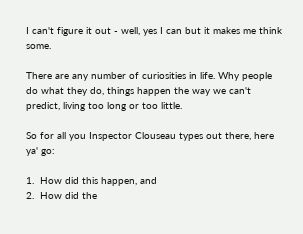I can't figure it out - well, yes I can but it makes me think some.

There are any number of curiosities in life. Why people do what they do, things happen the way we can't predict, living too long or too little.

So for all you Inspector Clouseau types out there, here ya' go:

1.  How did this happen, and
2.  How did the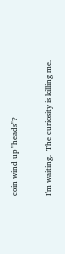coin wind up "heads"?

I'm waiting.  The curiosity is killing me.